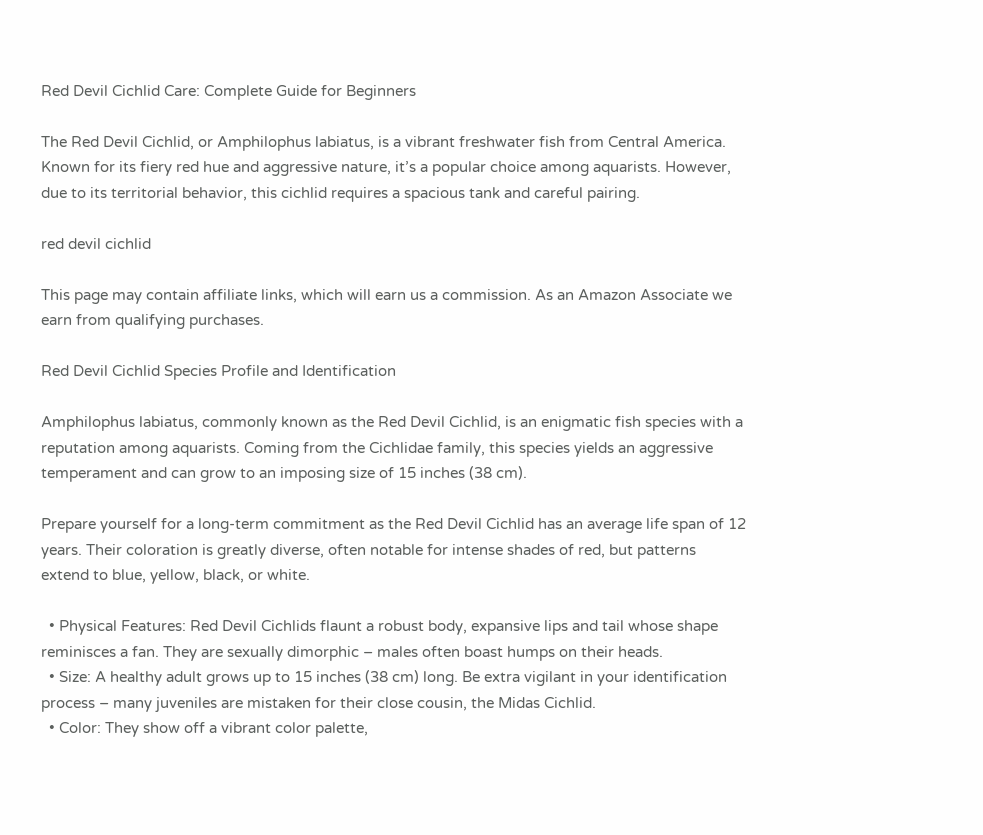Red Devil Cichlid Care: Complete Guide for Beginners

The Red Devil Cichlid, or Amphilophus labiatus, is a vibrant freshwater fish from Central America. Known for its fiery red hue and aggressive nature, it’s a popular choice among aquarists. However, due to its territorial behavior, this cichlid requires a spacious tank and careful pairing.

red devil cichlid

This page may contain affiliate links, which will earn us a commission. As an Amazon Associate we earn from qualifying purchases.

Red Devil Cichlid Species Profile and Identification

Amphilophus labiatus, commonly known as the Red Devil Cichlid, is an enigmatic fish species with a reputation among aquarists. Coming from the Cichlidae family, this species yields an aggressive temperament and can grow to an imposing size of 15 inches (38 cm).

Prepare yourself for a long-term commitment as the Red Devil Cichlid has an average life span of 12 years. Their coloration is greatly diverse, often notable for intense shades of red, but patterns extend to blue, yellow, black, or white.

  • Physical Features: Red Devil Cichlids flaunt a robust body, expansive lips and tail whose shape reminisces a fan. They are sexually dimorphic – males often boast humps on their heads.
  • Size: A healthy adult grows up to 15 inches (38 cm) long. Be extra vigilant in your identification process – many juveniles are mistaken for their close cousin, the Midas Cichlid.
  • Color: They show off a vibrant color palette,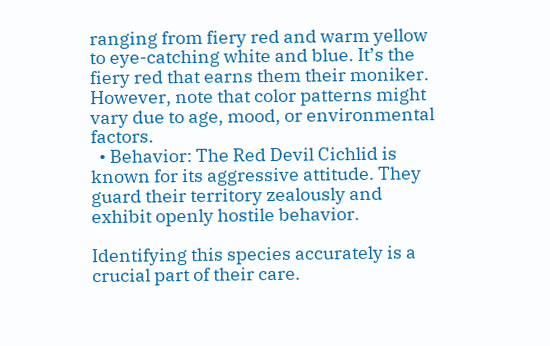ranging from fiery red and warm yellow to eye-catching white and blue. It’s the fiery red that earns them their moniker. However, note that color patterns might vary due to age, mood, or environmental factors.
  • Behavior: The Red Devil Cichlid is known for its aggressive attitude. They guard their territory zealously and exhibit openly hostile behavior.

Identifying this species accurately is a crucial part of their care.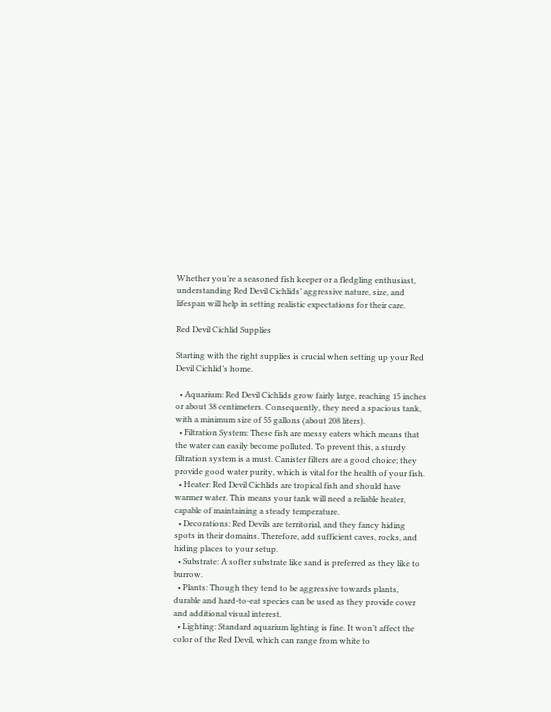Whether you’re a seasoned fish keeper or a fledgling enthusiast, understanding Red Devil Cichlids’ aggressive nature, size, and lifespan will help in setting realistic expectations for their care.

Red Devil Cichlid Supplies

Starting with the right supplies is crucial when setting up your Red Devil Cichlid’s home.

  • Aquarium: Red Devil Cichlids grow fairly large, reaching 15 inches or about 38 centimeters. Consequently, they need a spacious tank, with a minimum size of 55 gallons (about 208 liters).
  • Filtration System: These fish are messy eaters which means that the water can easily become polluted. To prevent this, a sturdy filtration system is a must. Canister filters are a good choice; they provide good water purity, which is vital for the health of your fish.
  • Heater: Red Devil Cichlids are tropical fish and should have warmer water. This means your tank will need a reliable heater, capable of maintaining a steady temperature.
  • Decorations: Red Devils are territorial, and they fancy hiding spots in their domains. Therefore, add sufficient caves, rocks, and hiding places to your setup.
  • Substrate: A softer substrate like sand is preferred as they like to burrow.
  • Plants: Though they tend to be aggressive towards plants, durable and hard-to-eat species can be used as they provide cover and additional visual interest.
  • Lighting: Standard aquarium lighting is fine. It won’t affect the color of the Red Devil, which can range from white to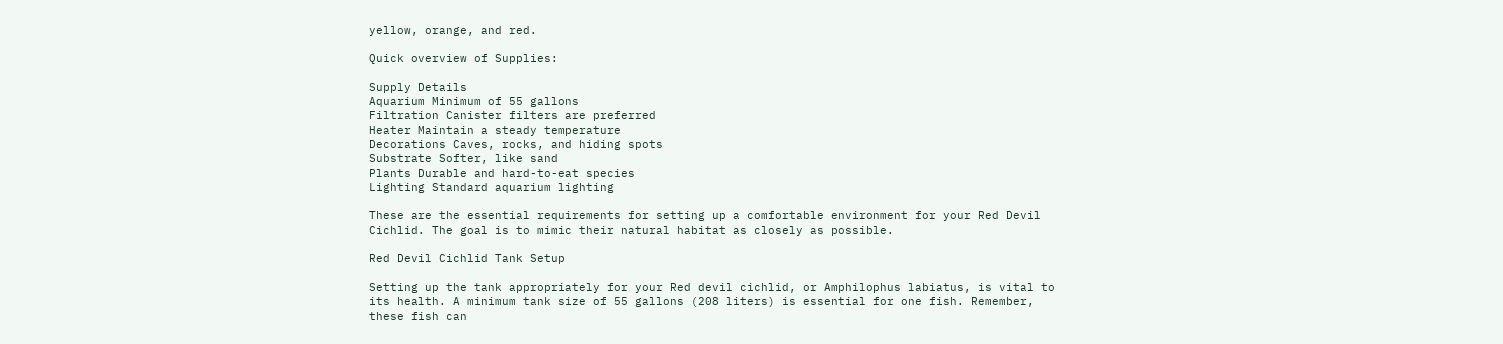yellow, orange, and red.

Quick overview of Supplies:

Supply Details
Aquarium Minimum of 55 gallons
Filtration Canister filters are preferred
Heater Maintain a steady temperature
Decorations Caves, rocks, and hiding spots
Substrate Softer, like sand
Plants Durable and hard-to-eat species
Lighting Standard aquarium lighting

These are the essential requirements for setting up a comfortable environment for your Red Devil Cichlid. The goal is to mimic their natural habitat as closely as possible.

Red Devil Cichlid Tank Setup

Setting up the tank appropriately for your Red devil cichlid, or Amphilophus labiatus, is vital to its health. A minimum tank size of 55 gallons (208 liters) is essential for one fish. Remember, these fish can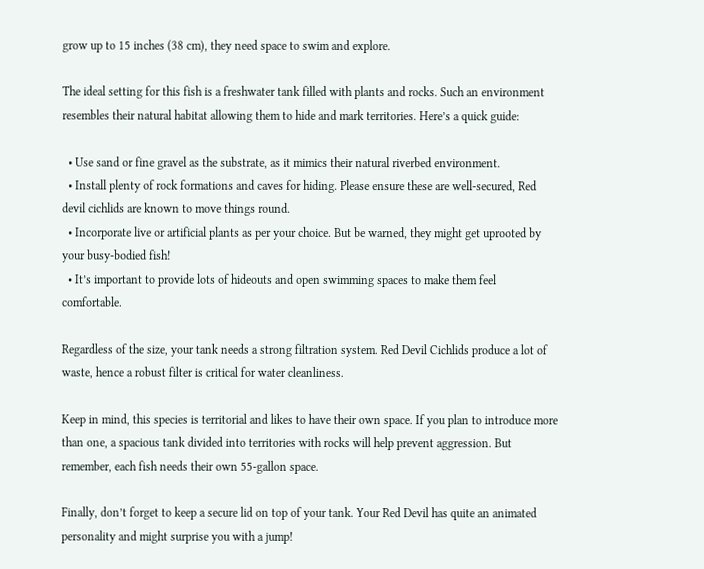grow up to 15 inches (38 cm), they need space to swim and explore.

The ideal setting for this fish is a freshwater tank filled with plants and rocks. Such an environment resembles their natural habitat allowing them to hide and mark territories. Here’s a quick guide:

  • Use sand or fine gravel as the substrate, as it mimics their natural riverbed environment.
  • Install plenty of rock formations and caves for hiding. Please ensure these are well-secured, Red devil cichlids are known to move things round.
  • Incorporate live or artificial plants as per your choice. But be warned, they might get uprooted by your busy-bodied fish!
  • It’s important to provide lots of hideouts and open swimming spaces to make them feel comfortable.

Regardless of the size, your tank needs a strong filtration system. Red Devil Cichlids produce a lot of waste, hence a robust filter is critical for water cleanliness.

Keep in mind, this species is territorial and likes to have their own space. If you plan to introduce more than one, a spacious tank divided into territories with rocks will help prevent aggression. But remember, each fish needs their own 55-gallon space.

Finally, don’t forget to keep a secure lid on top of your tank. Your Red Devil has quite an animated personality and might surprise you with a jump!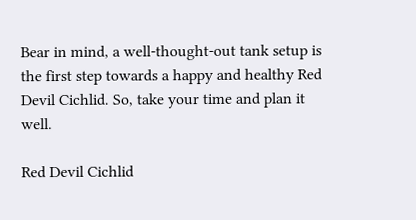Bear in mind, a well-thought-out tank setup is the first step towards a happy and healthy Red Devil Cichlid. So, take your time and plan it well.

Red Devil Cichlid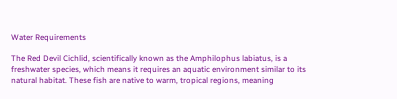Water Requirements

The Red Devil Cichlid, scientifically known as the Amphilophus labiatus, is a freshwater species, which means it requires an aquatic environment similar to its natural habitat. These fish are native to warm, tropical regions, meaning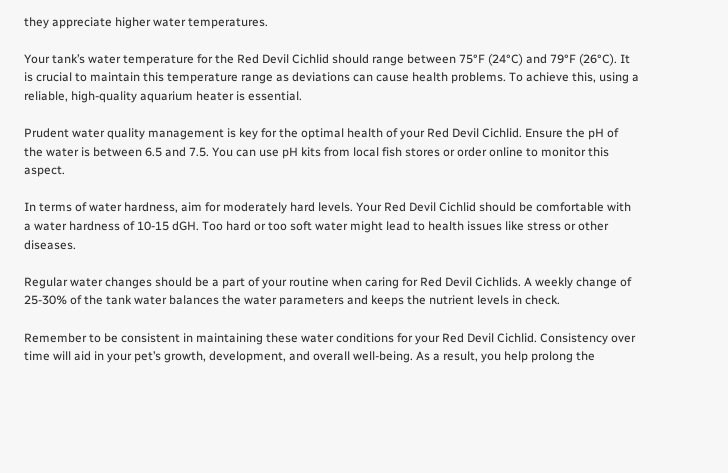they appreciate higher water temperatures.

Your tank’s water temperature for the Red Devil Cichlid should range between 75°F (24°C) and 79°F (26°C). It is crucial to maintain this temperature range as deviations can cause health problems. To achieve this, using a reliable, high-quality aquarium heater is essential.

Prudent water quality management is key for the optimal health of your Red Devil Cichlid. Ensure the pH of the water is between 6.5 and 7.5. You can use pH kits from local fish stores or order online to monitor this aspect.

In terms of water hardness, aim for moderately hard levels. Your Red Devil Cichlid should be comfortable with a water hardness of 10-15 dGH. Too hard or too soft water might lead to health issues like stress or other diseases.

Regular water changes should be a part of your routine when caring for Red Devil Cichlids. A weekly change of 25-30% of the tank water balances the water parameters and keeps the nutrient levels in check.

Remember to be consistent in maintaining these water conditions for your Red Devil Cichlid. Consistency over time will aid in your pet’s growth, development, and overall well-being. As a result, you help prolong the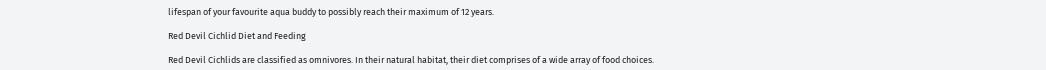lifespan of your favourite aqua buddy to possibly reach their maximum of 12 years.

Red Devil Cichlid Diet and Feeding

Red Devil Cichlids are classified as omnivores. In their natural habitat, their diet comprises of a wide array of food choices.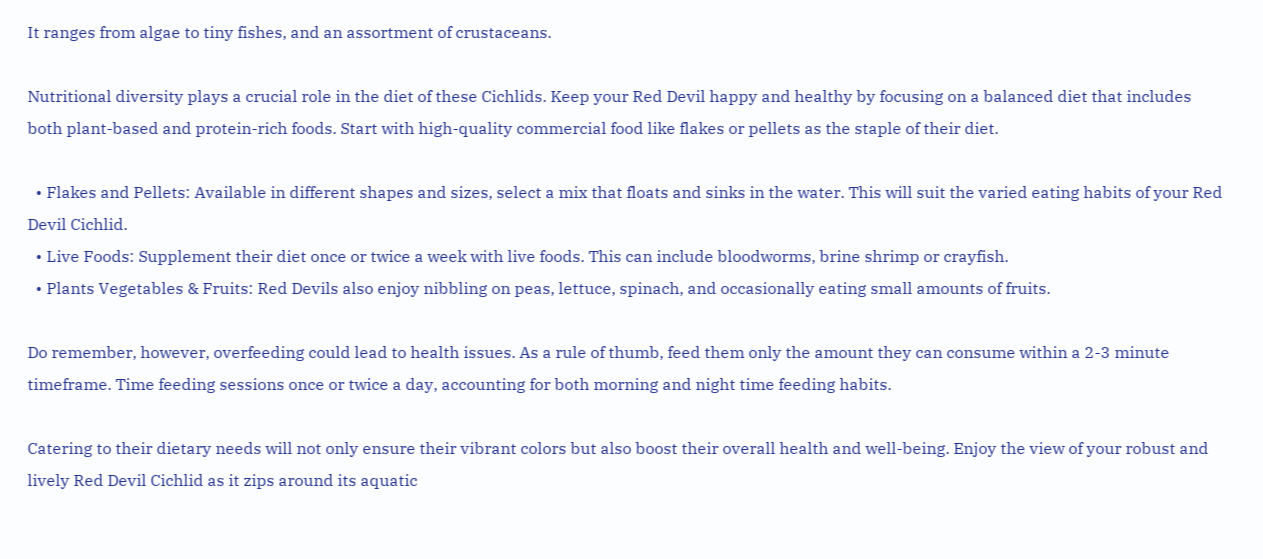It ranges from algae to tiny fishes, and an assortment of crustaceans.

Nutritional diversity plays a crucial role in the diet of these Cichlids. Keep your Red Devil happy and healthy by focusing on a balanced diet that includes both plant-based and protein-rich foods. Start with high-quality commercial food like flakes or pellets as the staple of their diet.

  • Flakes and Pellets: Available in different shapes and sizes, select a mix that floats and sinks in the water. This will suit the varied eating habits of your Red Devil Cichlid.
  • Live Foods: Supplement their diet once or twice a week with live foods. This can include bloodworms, brine shrimp or crayfish.
  • Plants Vegetables & Fruits: Red Devils also enjoy nibbling on peas, lettuce, spinach, and occasionally eating small amounts of fruits.

Do remember, however, overfeeding could lead to health issues. As a rule of thumb, feed them only the amount they can consume within a 2-3 minute timeframe. Time feeding sessions once or twice a day, accounting for both morning and night time feeding habits.

Catering to their dietary needs will not only ensure their vibrant colors but also boost their overall health and well-being. Enjoy the view of your robust and lively Red Devil Cichlid as it zips around its aquatic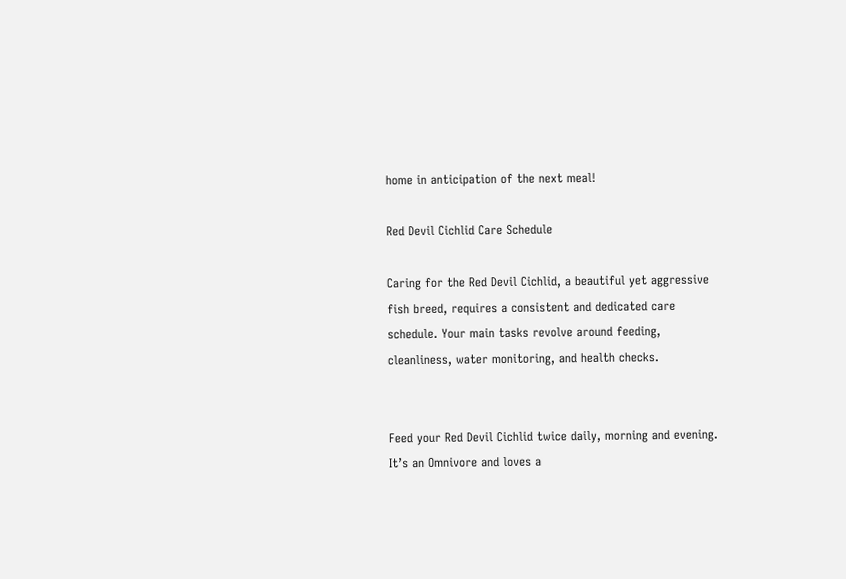home in anticipation of the next meal!

Red Devil Cichlid Care Schedule

Caring for the Red Devil Cichlid, a beautiful yet aggressive fish breed, requires a consistent and dedicated care schedule. Your main tasks revolve around feeding, cleanliness, water monitoring, and health checks.


Feed your Red Devil Cichlid twice daily, morning and evening. It’s an Omnivore and loves a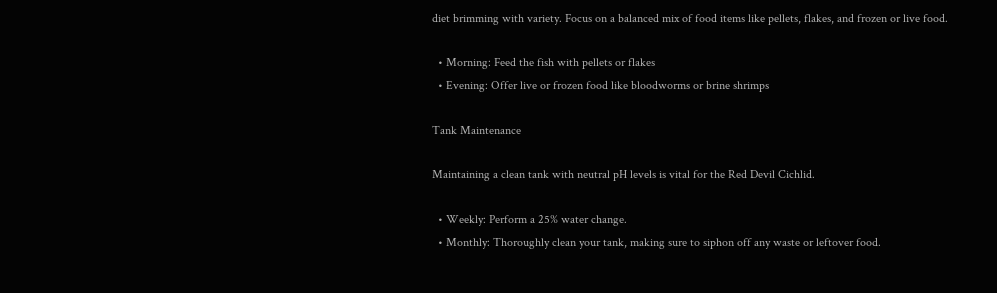diet brimming with variety. Focus on a balanced mix of food items like pellets, flakes, and frozen or live food.

  • Morning: Feed the fish with pellets or flakes
  • Evening: Offer live or frozen food like bloodworms or brine shrimps

Tank Maintenance

Maintaining a clean tank with neutral pH levels is vital for the Red Devil Cichlid.

  • Weekly: Perform a 25% water change.
  • Monthly: Thoroughly clean your tank, making sure to siphon off any waste or leftover food.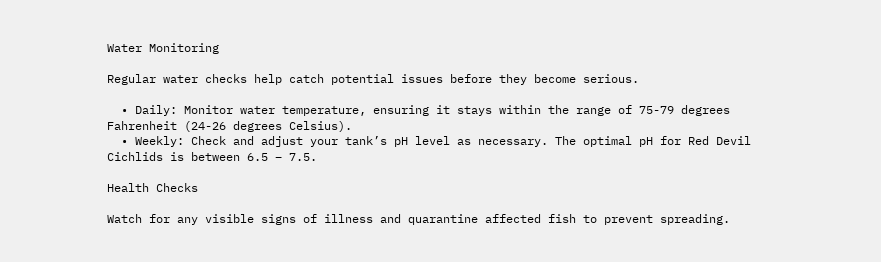Water Monitoring

Regular water checks help catch potential issues before they become serious.

  • Daily: Monitor water temperature, ensuring it stays within the range of 75-79 degrees Fahrenheit (24-26 degrees Celsius).
  • Weekly: Check and adjust your tank’s pH level as necessary. The optimal pH for Red Devil Cichlids is between 6.5 – 7.5.

Health Checks

Watch for any visible signs of illness and quarantine affected fish to prevent spreading.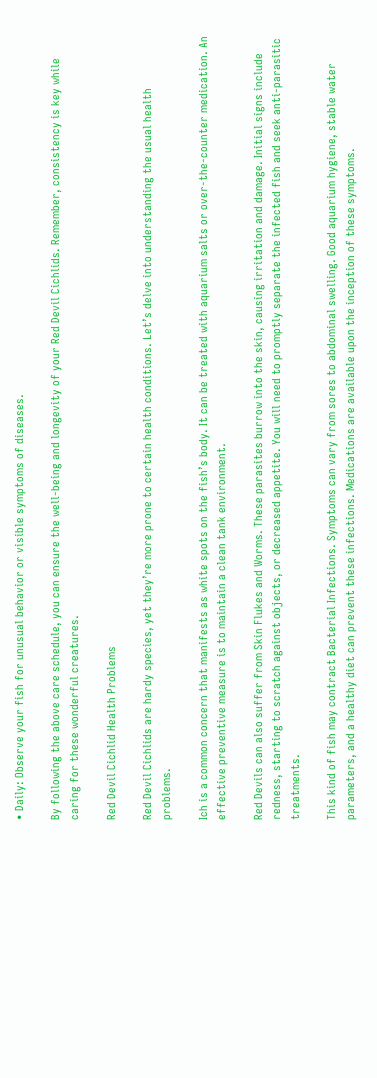• Daily: Observe your fish for unusual behavior or visible symptoms of diseases.

By following the above care schedule, you can ensure the well-being and longevity of your Red Devil Cichlids. Remember, consistency is key while caring for these wonderful creatures.

Red Devil Cichlid Health Problems

Red Devil Cichlids are hardy species, yet they’re more prone to certain health conditions. Let’s delve into understanding the usual health problems.

Ich is a common concern that manifests as white spots on the fish’s body. It can be treated with aquarium salts or over-the-counter medication. An effective preventive measure is to maintain a clean tank environment.

Red Devils can also suffer from Skin Flukes and Worms. These parasites burrow into the skin, causing irritation and damage. Initial signs include redness, starting to scratch against objects, or decreased appetite. You will need to promptly separate the infected fish and seek anti-parasitic treatments.

This kind of fish may contract Bacterial Infections. Symptoms can vary from sores to abdominal swelling. Good aquarium hygiene, stable water parameters, and a healthy diet can prevent these infections. Medications are available upon the inception of these symptoms.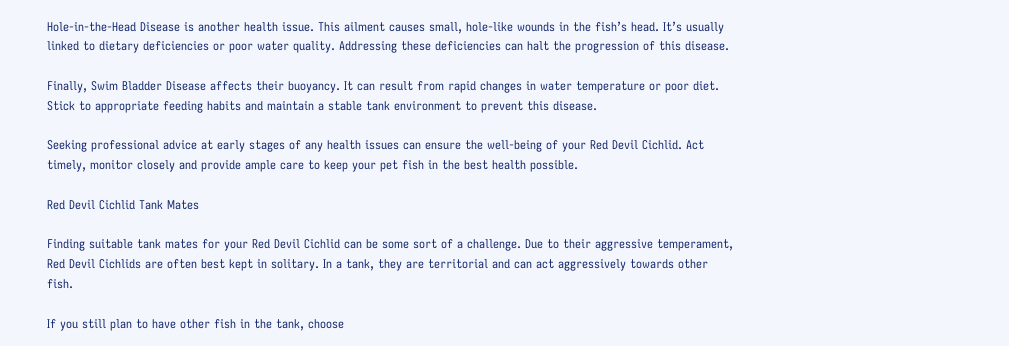Hole-in-the-Head Disease is another health issue. This ailment causes small, hole-like wounds in the fish’s head. It’s usually linked to dietary deficiencies or poor water quality. Addressing these deficiencies can halt the progression of this disease.

Finally, Swim Bladder Disease affects their buoyancy. It can result from rapid changes in water temperature or poor diet. Stick to appropriate feeding habits and maintain a stable tank environment to prevent this disease.

Seeking professional advice at early stages of any health issues can ensure the well-being of your Red Devil Cichlid. Act timely, monitor closely and provide ample care to keep your pet fish in the best health possible.

Red Devil Cichlid Tank Mates

Finding suitable tank mates for your Red Devil Cichlid can be some sort of a challenge. Due to their aggressive temperament, Red Devil Cichlids are often best kept in solitary. In a tank, they are territorial and can act aggressively towards other fish.

If you still plan to have other fish in the tank, choose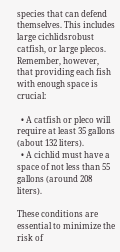species that can defend themselves. This includes large cichlidsrobust catfish, or large plecos. Remember, however, that providing each fish with enough space is crucial:

  • A catfish or pleco will require at least 35 gallons (about 132 liters).
  • A cichlid must have a space of not less than 55 gallons (around 208 liters).

These conditions are essential to minimize the risk of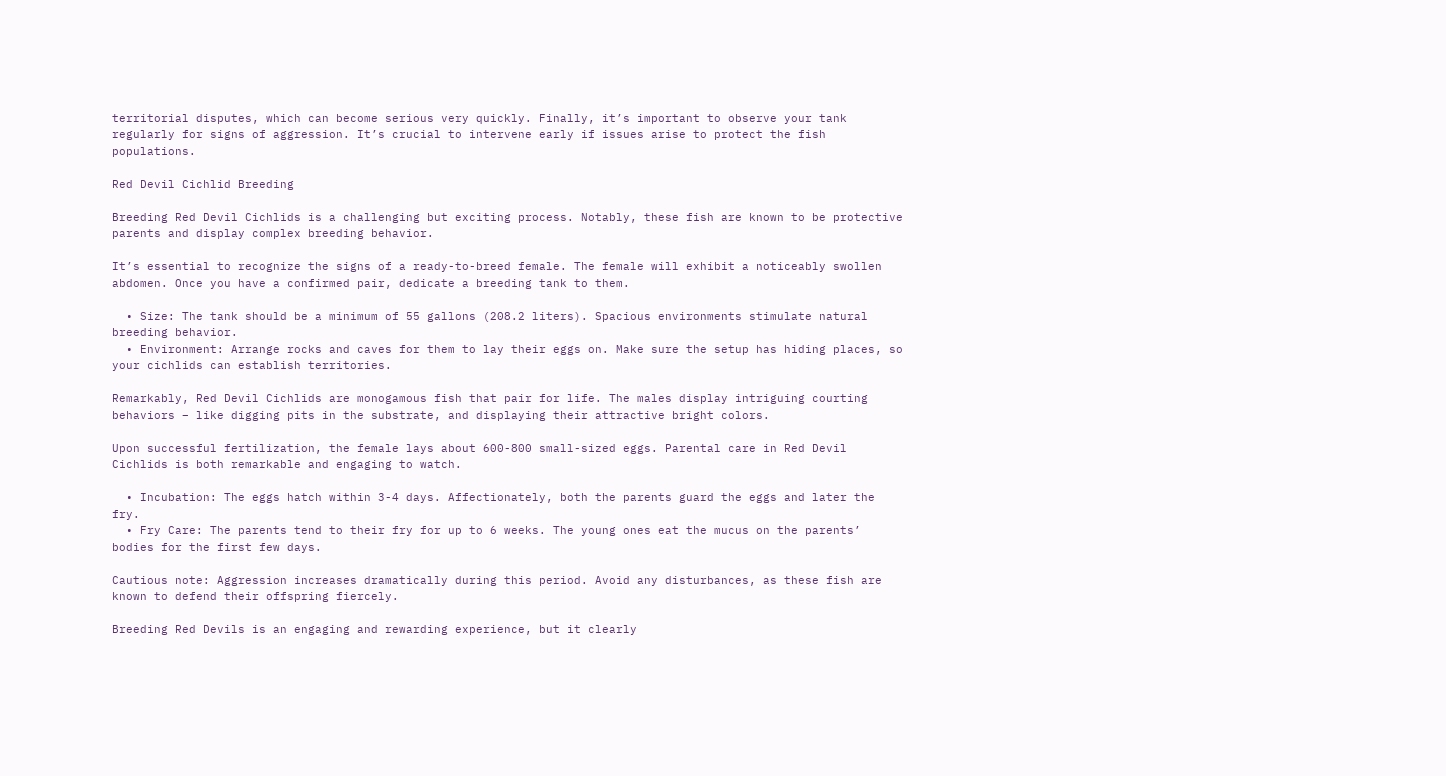territorial disputes, which can become serious very quickly. Finally, it’s important to observe your tank regularly for signs of aggression. It’s crucial to intervene early if issues arise to protect the fish populations.

Red Devil Cichlid Breeding

Breeding Red Devil Cichlids is a challenging but exciting process. Notably, these fish are known to be protective parents and display complex breeding behavior.

It’s essential to recognize the signs of a ready-to-breed female. The female will exhibit a noticeably swollen abdomen. Once you have a confirmed pair, dedicate a breeding tank to them.

  • Size: The tank should be a minimum of 55 gallons (208.2 liters). Spacious environments stimulate natural breeding behavior.
  • Environment: Arrange rocks and caves for them to lay their eggs on. Make sure the setup has hiding places, so your cichlids can establish territories.

Remarkably, Red Devil Cichlids are monogamous fish that pair for life. The males display intriguing courting behaviors – like digging pits in the substrate, and displaying their attractive bright colors.

Upon successful fertilization, the female lays about 600-800 small-sized eggs. Parental care in Red Devil Cichlids is both remarkable and engaging to watch.

  • Incubation: The eggs hatch within 3-4 days. Affectionately, both the parents guard the eggs and later the fry.
  • Fry Care: The parents tend to their fry for up to 6 weeks. The young ones eat the mucus on the parents’ bodies for the first few days.

Cautious note: Aggression increases dramatically during this period. Avoid any disturbances, as these fish are known to defend their offspring fiercely.

Breeding Red Devils is an engaging and rewarding experience, but it clearly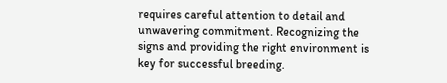requires careful attention to detail and unwavering commitment. Recognizing the signs and providing the right environment is key for successful breeding.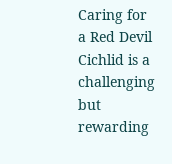Caring for a Red Devil Cichlid is a challenging but rewarding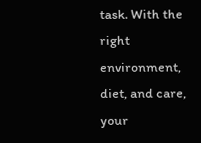task. With the right environment, diet, and care, your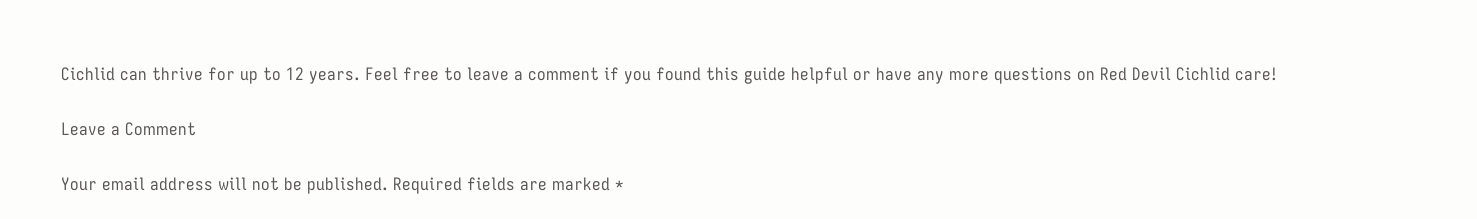Cichlid can thrive for up to 12 years. Feel free to leave a comment if you found this guide helpful or have any more questions on Red Devil Cichlid care!

Leave a Comment

Your email address will not be published. Required fields are marked *